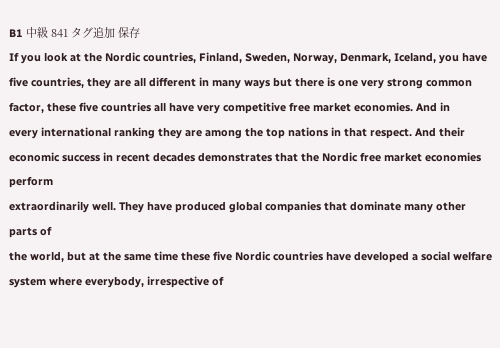B1 中級 841 タグ追加 保存
If you look at the Nordic countries, Finland, Sweden, Norway, Denmark, Iceland, you have
five countries, they are all different in many ways but there is one very strong common
factor, these five countries all have very competitive free market economies. And in
every international ranking they are among the top nations in that respect. And their
economic success in recent decades demonstrates that the Nordic free market economies perform
extraordinarily well. They have produced global companies that dominate many other parts of
the world, but at the same time these five Nordic countries have developed a social welfare
system where everybody, irrespective of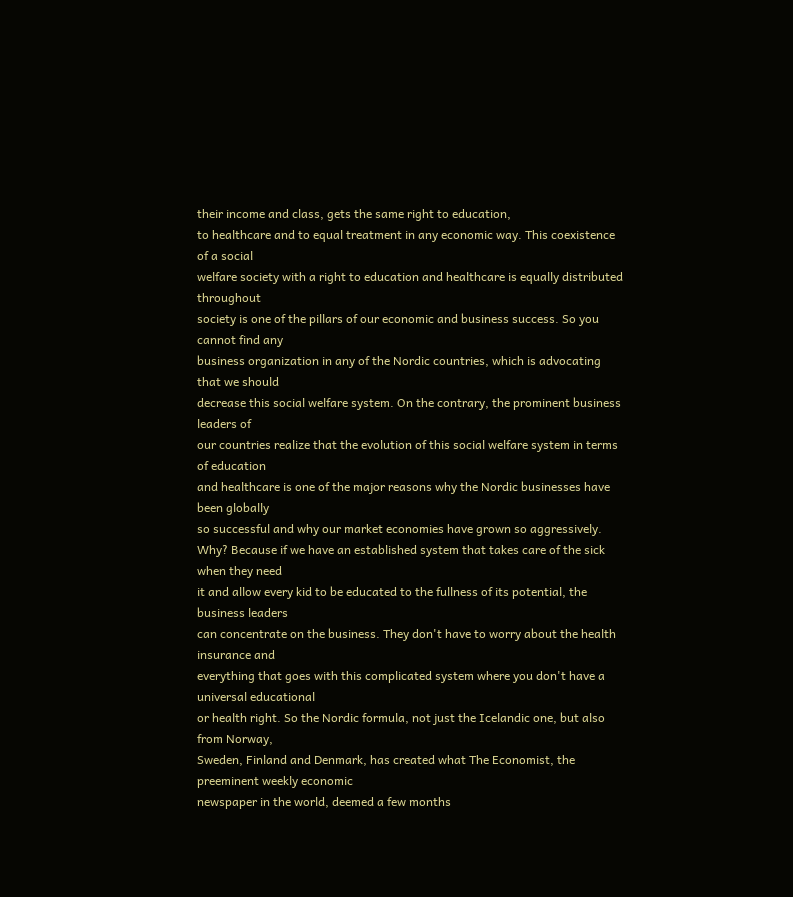their income and class, gets the same right to education,
to healthcare and to equal treatment in any economic way. This coexistence of a social
welfare society with a right to education and healthcare is equally distributed throughout
society is one of the pillars of our economic and business success. So you cannot find any
business organization in any of the Nordic countries, which is advocating that we should
decrease this social welfare system. On the contrary, the prominent business leaders of
our countries realize that the evolution of this social welfare system in terms of education
and healthcare is one of the major reasons why the Nordic businesses have been globally
so successful and why our market economies have grown so aggressively.
Why? Because if we have an established system that takes care of the sick when they need
it and allow every kid to be educated to the fullness of its potential, the business leaders
can concentrate on the business. They don't have to worry about the health insurance and
everything that goes with this complicated system where you don't have a universal educational
or health right. So the Nordic formula, not just the Icelandic one, but also from Norway,
Sweden, Finland and Denmark, has created what The Economist, the preeminent weekly economic
newspaper in the world, deemed a few months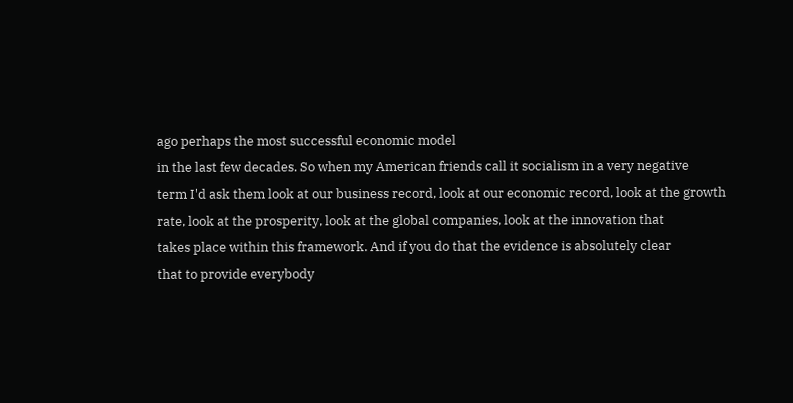ago perhaps the most successful economic model
in the last few decades. So when my American friends call it socialism in a very negative
term I'd ask them look at our business record, look at our economic record, look at the growth
rate, look at the prosperity, look at the global companies, look at the innovation that
takes place within this framework. And if you do that the evidence is absolutely clear
that to provide everybody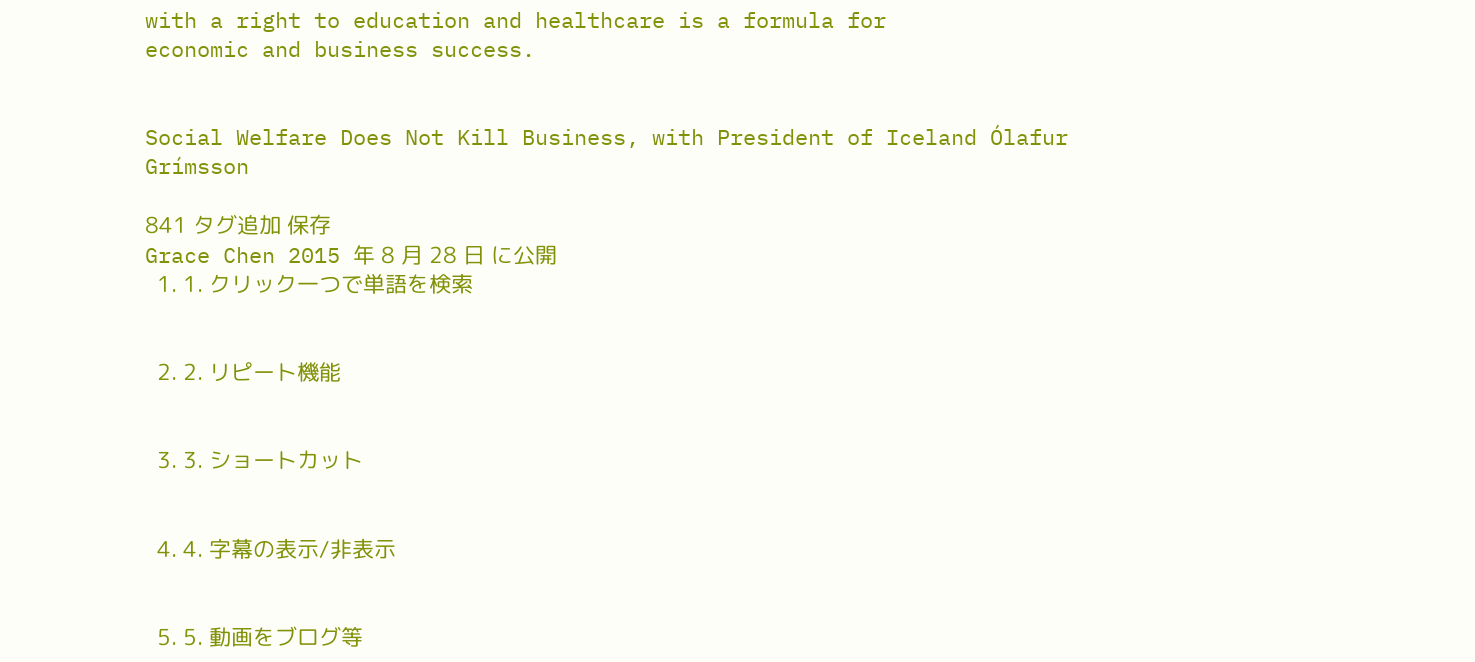with a right to education and healthcare is a formula for
economic and business success.


Social Welfare Does Not Kill Business, with President of Iceland Ólafur Grímsson

841 タグ追加 保存
Grace Chen 2015 年 8 月 28 日 に公開
  1. 1. クリック一つで単語を検索


  2. 2. リピート機能


  3. 3. ショートカット


  4. 4. 字幕の表示/非表示


  5. 5. 動画をブログ等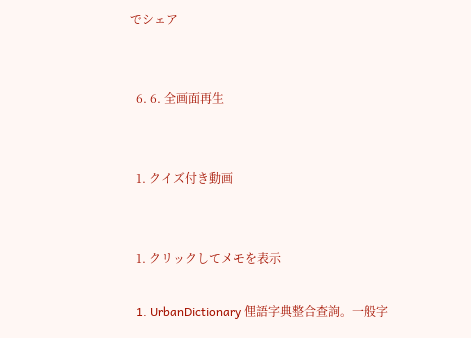でシェア


  6. 6. 全画面再生


  1. クイズ付き動画


  1. クリックしてメモを表示

  1. UrbanDictionary 俚語字典整合查詢。一般字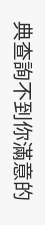典查詢不到你滿意的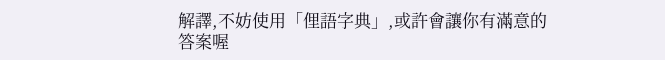解譯,不妨使用「俚語字典」,或許會讓你有滿意的答案喔